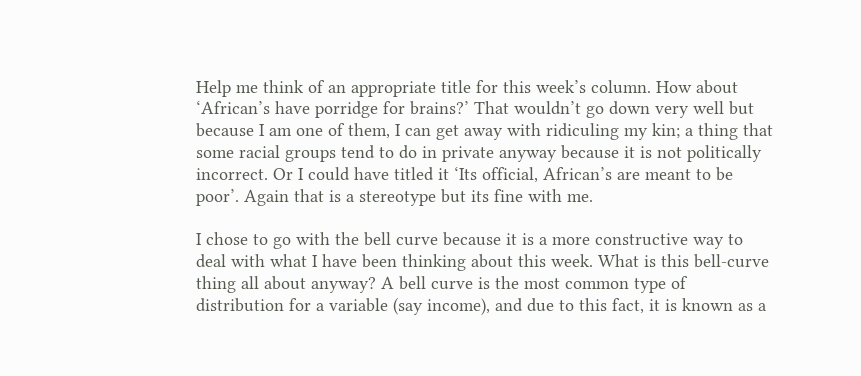Help me think of an appropriate title for this week’s column. How about ‘African’s have porridge for brains?’ That wouldn’t go down very well but because I am one of them, I can get away with ridiculing my kin; a thing that some racial groups tend to do in private anyway because it is not politically incorrect. Or I could have titled it ‘Its official, African’s are meant to be poor’. Again that is a stereotype but its fine with me.

I chose to go with the bell curve because it is a more constructive way to deal with what I have been thinking about this week. What is this bell-curve thing all about anyway? A bell curve is the most common type of distribution for a variable (say income), and due to this fact, it is known as a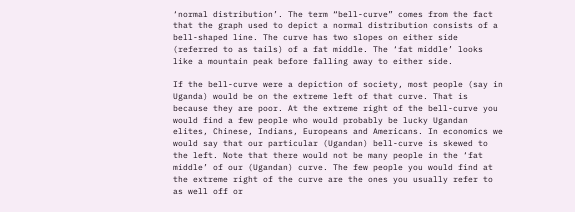‘normal distribution’. The term “bell-curve” comes from the fact that the graph used to depict a normal distribution consists of a bell-shaped line. The curve has two slopes on either side (referred to as tails) of a fat middle. The ‘fat middle’ looks like a mountain peak before falling away to either side.

If the bell-curve were a depiction of society, most people (say in Uganda) would be on the extreme left of that curve. That is because they are poor. At the extreme right of the bell-curve you would find a few people who would probably be lucky Ugandan elites, Chinese, Indians, Europeans and Americans. In economics we would say that our particular (Ugandan) bell-curve is skewed to the left. Note that there would not be many people in the ‘fat middle’ of our (Ugandan) curve. The few people you would find at the extreme right of the curve are the ones you usually refer to as well off or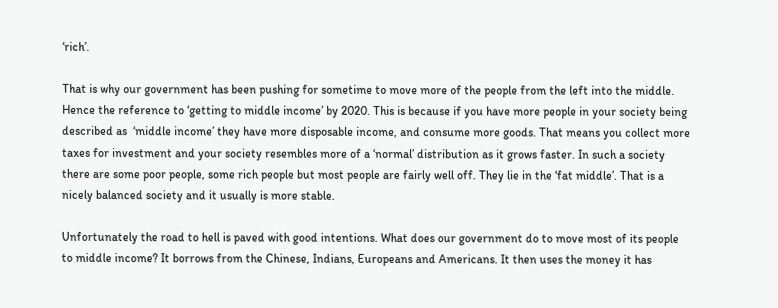‘rich’.

That is why our government has been pushing for sometime to move more of the people from the left into the middle. Hence the reference to ‘getting to middle income’ by 2020. This is because if you have more people in your society being described as  ‘middle income’ they have more disposable income, and consume more goods. That means you collect more taxes for investment and your society resembles more of a ‘normal’ distribution as it grows faster. In such a society there are some poor people, some rich people but most people are fairly well off. They lie in the ‘fat middle’. That is a nicely balanced society and it usually is more stable.

Unfortunately the road to hell is paved with good intentions. What does our government do to move most of its people to middle income? It borrows from the Chinese, Indians, Europeans and Americans. It then uses the money it has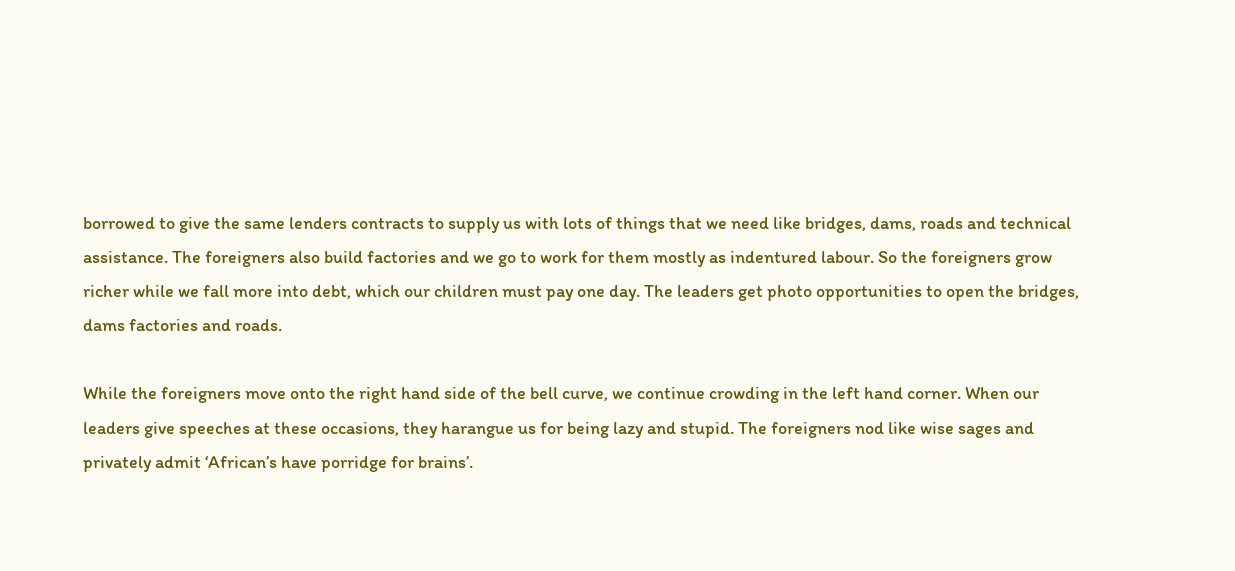borrowed to give the same lenders contracts to supply us with lots of things that we need like bridges, dams, roads and technical assistance. The foreigners also build factories and we go to work for them mostly as indentured labour. So the foreigners grow richer while we fall more into debt, which our children must pay one day. The leaders get photo opportunities to open the bridges, dams factories and roads.

While the foreigners move onto the right hand side of the bell curve, we continue crowding in the left hand corner. When our leaders give speeches at these occasions, they harangue us for being lazy and stupid. The foreigners nod like wise sages and privately admit ‘African’s have porridge for brains’.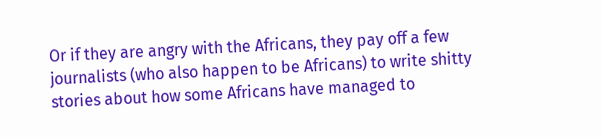Or if they are angry with the Africans, they pay off a few journalists (who also happen to be Africans) to write shitty stories about how some Africans have managed to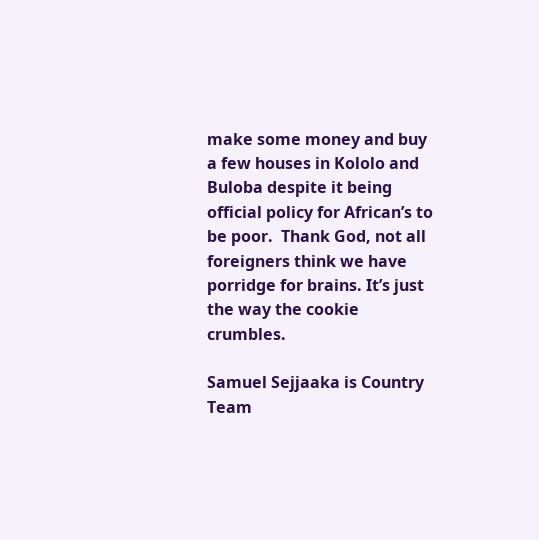make some money and buy a few houses in Kololo and Buloba despite it being official policy for African’s to be poor.  Thank God, not all foreigners think we have porridge for brains. It’s just the way the cookie crumbles.

Samuel Sejjaaka is Country Team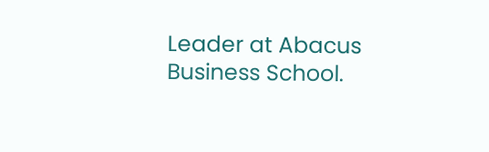Leader at Abacus Business School.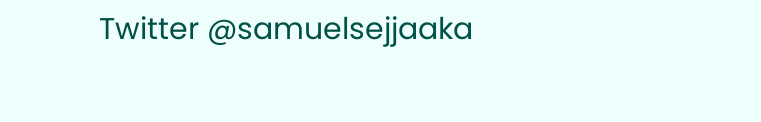Twitter @samuelsejjaaka